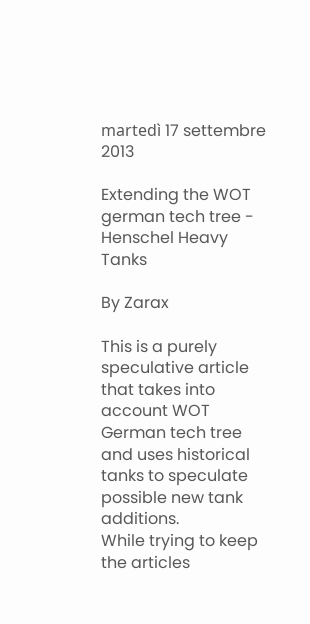martedì 17 settembre 2013

Extending the WOT german tech tree - Henschel Heavy Tanks

By Zarax

This is a purely speculative article that takes into account WOT German tech tree and uses historical tanks to speculate possible new tank additions.
While trying to keep the articles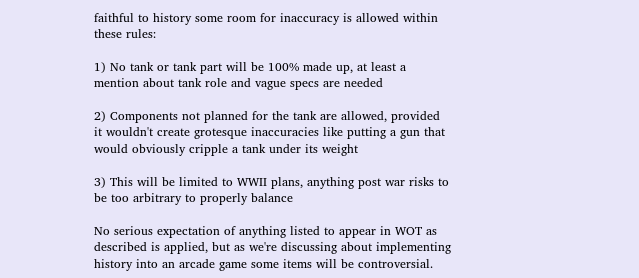faithful to history some room for inaccuracy is allowed within these rules:

1) No tank or tank part will be 100% made up, at least a mention about tank role and vague specs are needed

2) Components not planned for the tank are allowed, provided it wouldn't create grotesque inaccuracies like putting a gun that would obviously cripple a tank under its weight

3) This will be limited to WWII plans, anything post war risks to be too arbitrary to properly balance

No serious expectation of anything listed to appear in WOT as described is applied, but as we're discussing about implementing history into an arcade game some items will be controversial.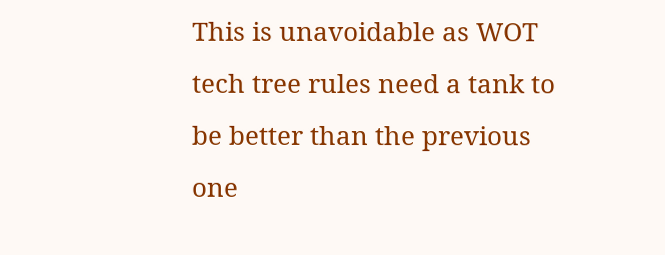This is unavoidable as WOT tech tree rules need a tank to be better than the previous one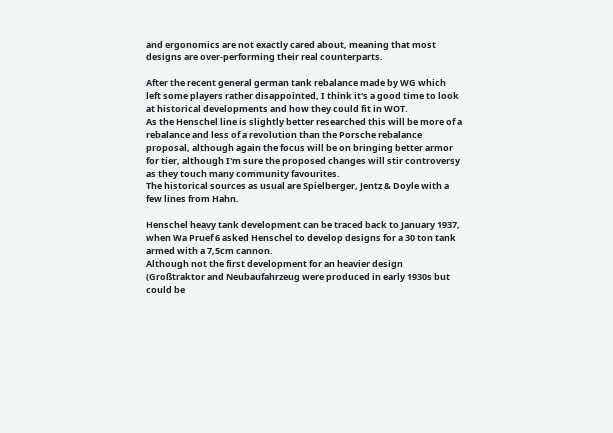and ergonomics are not exactly cared about, meaning that most designs are over-performing their real counterparts.

After the recent general german tank rebalance made by WG which left some players rather disappointed, I think it's a good time to look at historical developments and how they could fit in WOT.
As the Henschel line is slightly better researched this will be more of a rebalance and less of a revolution than the Porsche rebalance proposal, although again the focus will be on bringing better armor for tier, although I'm sure the proposed changes will stir controversy as they touch many community favourites.
The historical sources as usual are Spielberger, Jentz & Doyle with a few lines from Hahn.

Henschel heavy tank development can be traced back to January 1937, when Wa Pruef 6 asked Henschel to develop designs for a 30 ton tank armed with a 7,5cm cannon.
Although not the first development for an heavier design (Großtraktor and Neubaufahrzeug were produced in early 1930s but could be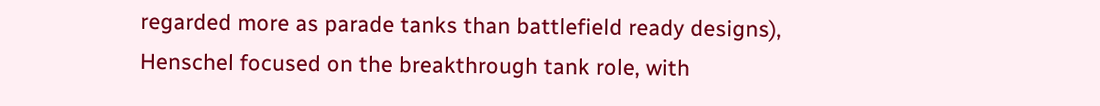regarded more as parade tanks than battlefield ready designs), Henschel focused on the breakthrough tank role, with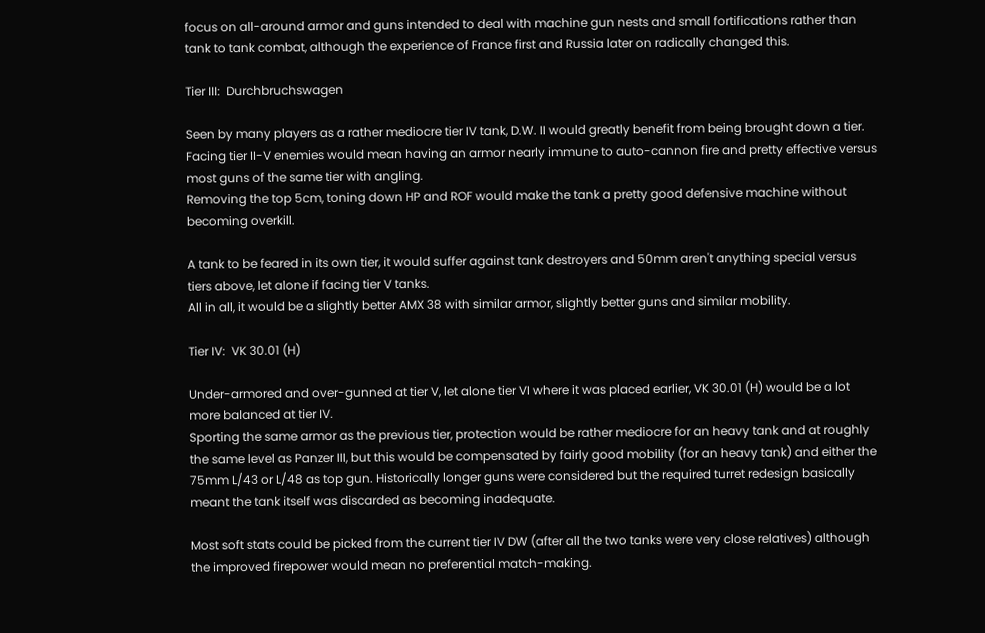focus on all-around armor and guns intended to deal with machine gun nests and small fortifications rather than tank to tank combat, although the experience of France first and Russia later on radically changed this.

Tier III:  Durchbruchswagen

Seen by many players as a rather mediocre tier IV tank, D.W. II would greatly benefit from being brought down a tier.
Facing tier II-V enemies would mean having an armor nearly immune to auto-cannon fire and pretty effective versus most guns of the same tier with angling.
Removing the top 5cm, toning down HP and ROF would make the tank a pretty good defensive machine without becoming overkill.

A tank to be feared in its own tier, it would suffer against tank destroyers and 50mm aren't anything special versus tiers above, let alone if facing tier V tanks.
All in all, it would be a slightly better AMX 38 with similar armor, slightly better guns and similar mobility.

Tier IV:  VK 30.01 (H)

Under-armored and over-gunned at tier V, let alone tier VI where it was placed earlier, VK 30.01 (H) would be a lot more balanced at tier IV.
Sporting the same armor as the previous tier, protection would be rather mediocre for an heavy tank and at roughly the same level as Panzer III, but this would be compensated by fairly good mobility (for an heavy tank) and either the 75mm L/43 or L/48 as top gun. Historically longer guns were considered but the required turret redesign basically meant the tank itself was discarded as becoming inadequate.

Most soft stats could be picked from the current tier IV DW (after all the two tanks were very close relatives) although the improved firepower would mean no preferential match-making.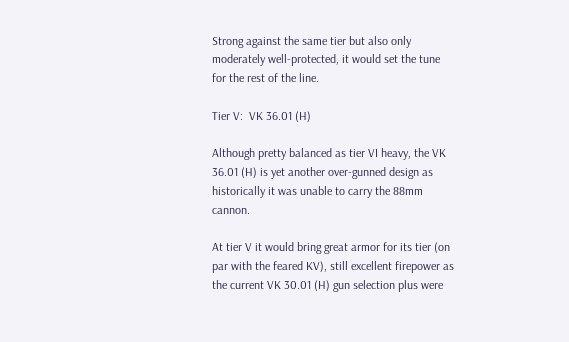Strong against the same tier but also only moderately well-protected, it would set the tune for the rest of the line.

Tier V:  VK 36.01 (H)

Although pretty balanced as tier VI heavy, the VK 36.01 (H) is yet another over-gunned design as historically it was unable to carry the 88mm cannon.

At tier V it would bring great armor for its tier (on par with the feared KV), still excellent firepower as the current VK 30.01 (H) gun selection plus were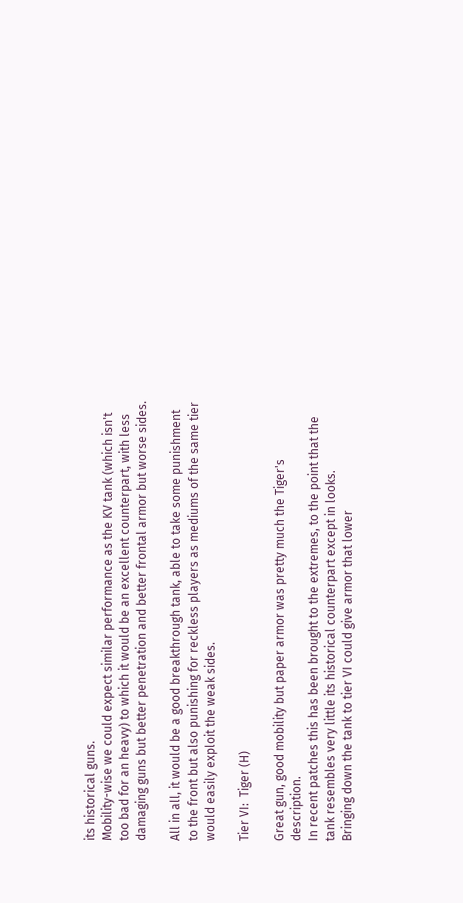its historical guns.
Mobility-wise we could expect similar performance as the KV tank (which isn't too bad for an heavy) to which it would be an excellent counterpart, with less damaging guns but better penetration and better frontal armor but worse sides.

All in all, it would be a good breakthrough tank, able to take some punishment to the front but also punishing for reckless players as mediums of the same tier would easily exploit the weak sides.

Tier VI:  Tiger (H)

Great gun, good mobility but paper armor was pretty much the Tiger's description.
In recent patches this has been brought to the extremes, to the point that the tank resembles very little its historical counterpart except in looks.
Bringing down the tank to tier VI could give armor that lower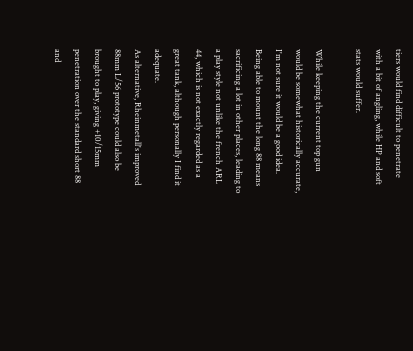tiers would find difficult to penetrate with a bit of angling, while HP and soft stats would suffer.

While keeping the current top gun would be somewhat historically accurate, I'm not sure it would be a good idea.
Being able to mount the long 88 means sacrificing a lot in other places, leading to a play style not unlike the french ARL 44, which is not exactly regarded as a great tank, although personally I find it adequate.
As alternative, Rheinmetall's improved 88mm L/56 prototype could also be brought to play, giving +10/15mm penetration over the standard short 88 and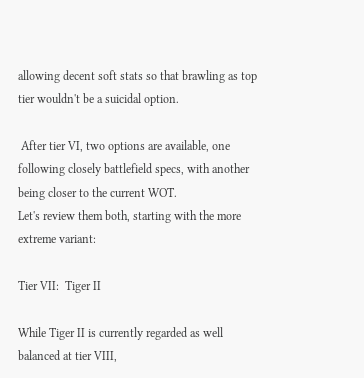allowing decent soft stats so that brawling as top tier wouldn't be a suicidal option.

 After tier VI, two options are available, one following closely battlefield specs, with another being closer to the current WOT.
Let's review them both, starting with the more extreme variant:

Tier VII:  Tiger II

While Tiger II is currently regarded as well balanced at tier VIII,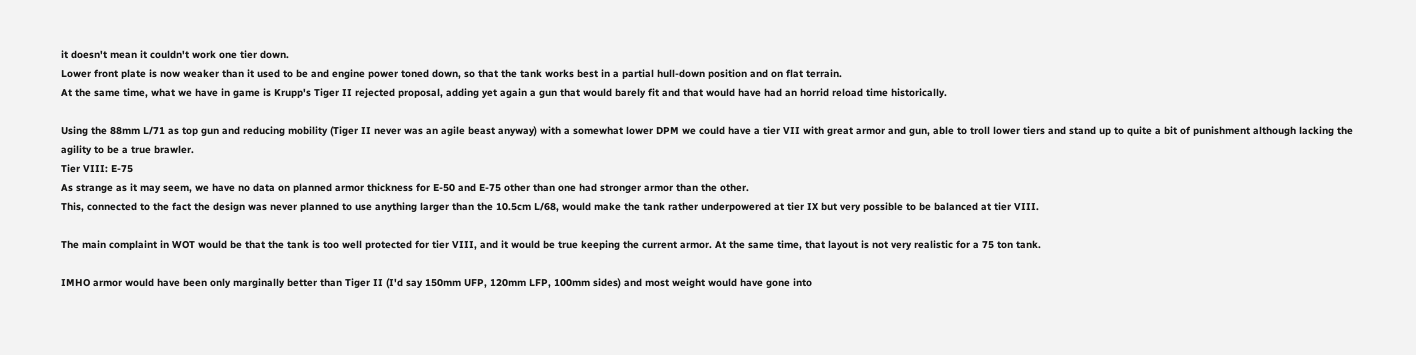it doesn't mean it couldn't work one tier down.
Lower front plate is now weaker than it used to be and engine power toned down, so that the tank works best in a partial hull-down position and on flat terrain.
At the same time, what we have in game is Krupp's Tiger II rejected proposal, adding yet again a gun that would barely fit and that would have had an horrid reload time historically.

Using the 88mm L/71 as top gun and reducing mobility (Tiger II never was an agile beast anyway) with a somewhat lower DPM we could have a tier VII with great armor and gun, able to troll lower tiers and stand up to quite a bit of punishment although lacking the agility to be a true brawler.
Tier VIII: E-75
As strange as it may seem, we have no data on planned armor thickness for E-50 and E-75 other than one had stronger armor than the other.
This, connected to the fact the design was never planned to use anything larger than the 10.5cm L/68, would make the tank rather underpowered at tier IX but very possible to be balanced at tier VIII.

The main complaint in WOT would be that the tank is too well protected for tier VIII, and it would be true keeping the current armor. At the same time, that layout is not very realistic for a 75 ton tank.

IMHO armor would have been only marginally better than Tiger II (I'd say 150mm UFP, 120mm LFP, 100mm sides) and most weight would have gone into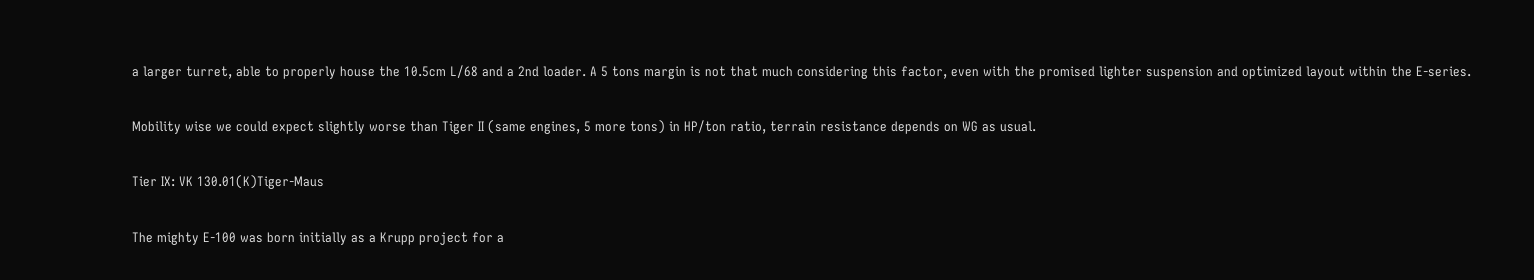a larger turret, able to properly house the 10.5cm L/68 and a 2nd loader. A 5 tons margin is not that much considering this factor, even with the promised lighter suspension and optimized layout within the E-series.

Mobility wise we could expect slightly worse than Tiger II (same engines, 5 more tons) in HP/ton ratio, terrain resistance depends on WG as usual.

Tier IX: VK 130.01(K)Tiger-Maus

The mighty E-100 was born initially as a Krupp project for a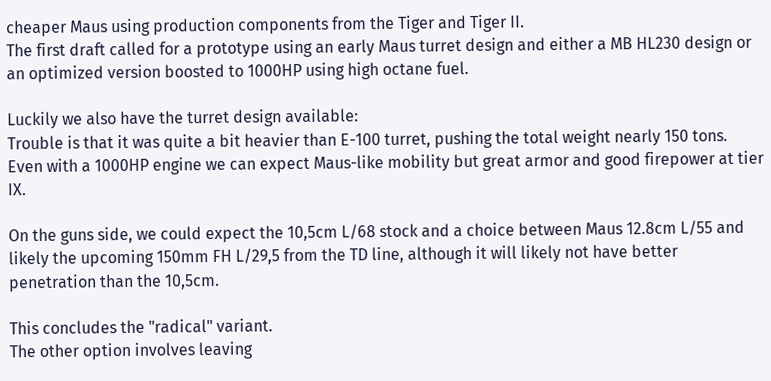cheaper Maus using production components from the Tiger and Tiger II.
The first draft called for a prototype using an early Maus turret design and either a MB HL230 design or an optimized version boosted to 1000HP using high octane fuel.

Luckily we also have the turret design available:
Trouble is that it was quite a bit heavier than E-100 turret, pushing the total weight nearly 150 tons.
Even with a 1000HP engine we can expect Maus-like mobility but great armor and good firepower at tier IX.

On the guns side, we could expect the 10,5cm L/68 stock and a choice between Maus 12.8cm L/55 and likely the upcoming 150mm FH L/29,5 from the TD line, although it will likely not have better penetration than the 10,5cm.

This concludes the "radical" variant.
The other option involves leaving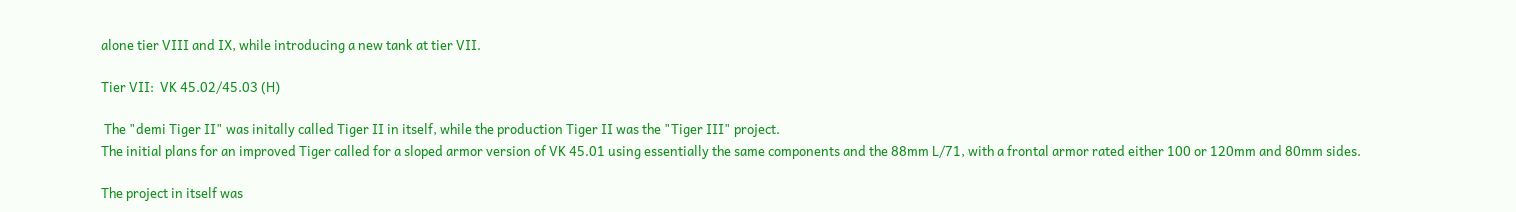alone tier VIII and IX, while introducing a new tank at tier VII.

Tier VII:  VK 45.02/45.03 (H)

 The "demi Tiger II" was initally called Tiger II in itself, while the production Tiger II was the "Tiger III" project.
The initial plans for an improved Tiger called for a sloped armor version of VK 45.01 using essentially the same components and the 88mm L/71, with a frontal armor rated either 100 or 120mm and 80mm sides.

The project in itself was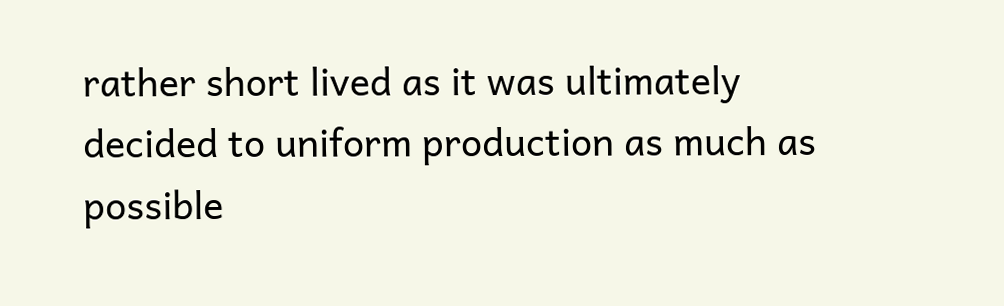rather short lived as it was ultimately decided to uniform production as much as possible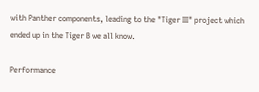with Panther components, leading to the "Tiger III" project which ended up in the Tiger B we all know.

Performance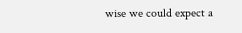wise we could expect a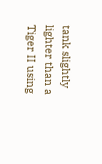tank slightly lighter than a Tiger II using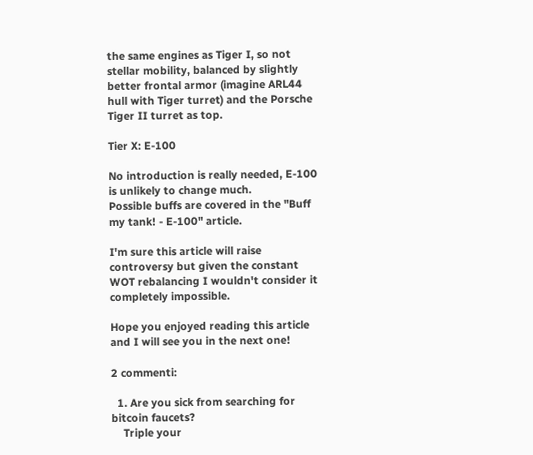the same engines as Tiger I, so not stellar mobility, balanced by slightly better frontal armor (imagine ARL44 hull with Tiger turret) and the Porsche Tiger II turret as top.

Tier X: E-100

No introduction is really needed, E-100 is unlikely to change much.
Possible buffs are covered in the "Buff my tank! - E-100" article.

I'm sure this article will raise controversy but given the constant WOT rebalancing I wouldn't consider it completely impossible.

Hope you enjoyed reading this article and I will see you in the next one!

2 commenti:

  1. Are you sick from searching for bitcoin faucets?
    Triple your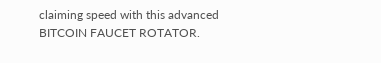claiming speed with this advanced BITCOIN FAUCET ROTATOR.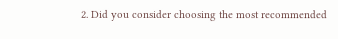2. Did you consider choosing the most recommended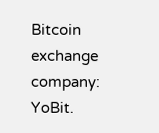Bitcoin exchange company: YoBit.